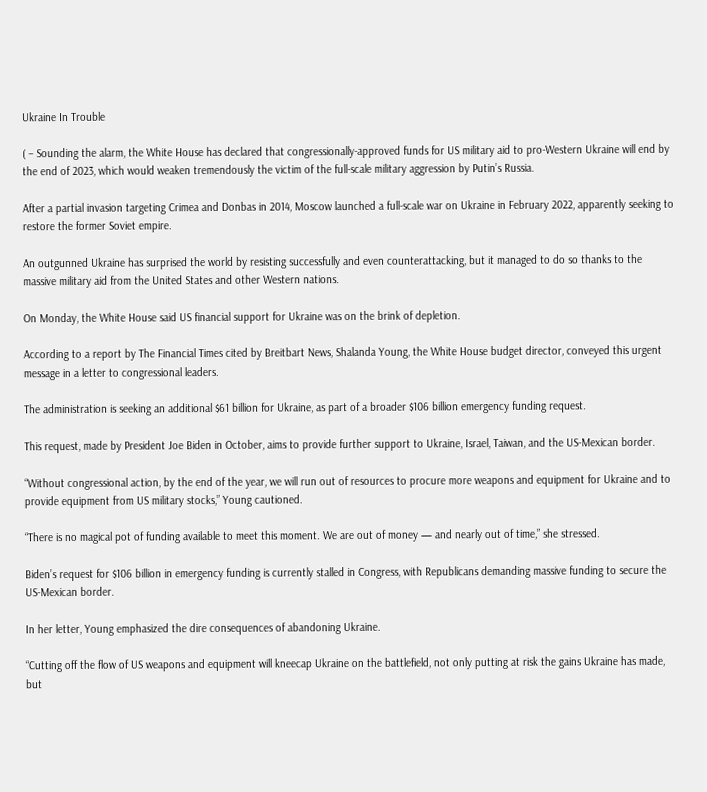Ukraine In Trouble

( – Sounding the alarm, the White House has declared that congressionally-approved funds for US military aid to pro-Western Ukraine will end by the end of 2023, which would weaken tremendously the victim of the full-scale military aggression by Putin’s Russia.

After a partial invasion targeting Crimea and Donbas in 2014, Moscow launched a full-scale war on Ukraine in February 2022, apparently seeking to restore the former Soviet empire.

An outgunned Ukraine has surprised the world by resisting successfully and even counterattacking, but it managed to do so thanks to the massive military aid from the United States and other Western nations.

On Monday, the White House said US financial support for Ukraine was on the brink of depletion.

According to a report by The Financial Times cited by Breitbart News, Shalanda Young, the White House budget director, conveyed this urgent message in a letter to congressional leaders.

The administration is seeking an additional $61 billion for Ukraine, as part of a broader $106 billion emergency funding request.

This request, made by President Joe Biden in October, aims to provide further support to Ukraine, Israel, Taiwan, and the US-Mexican border.

“Without congressional action, by the end of the year, we will run out of resources to procure more weapons and equipment for Ukraine and to provide equipment from US military stocks,” Young cautioned.

“There is no magical pot of funding available to meet this moment. We are out of money — and nearly out of time,” she stressed.

Biden’s request for $106 billion in emergency funding is currently stalled in Congress, with Republicans demanding massive funding to secure the US-Mexican border.

In her letter, Young emphasized the dire consequences of abandoning Ukraine.

“Cutting off the flow of US weapons and equipment will kneecap Ukraine on the battlefield, not only putting at risk the gains Ukraine has made, but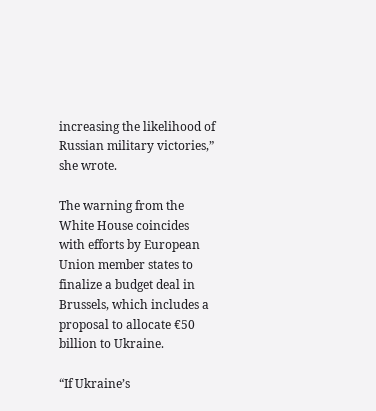increasing the likelihood of Russian military victories,” she wrote.

The warning from the White House coincides with efforts by European Union member states to finalize a budget deal in Brussels, which includes a proposal to allocate €50 billion to Ukraine.

“If Ukraine’s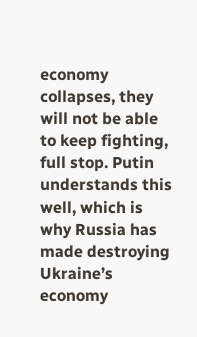economy collapses, they will not be able to keep fighting, full stop. Putin understands this well, which is why Russia has made destroying Ukraine’s economy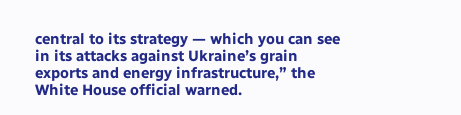central to its strategy — which you can see in its attacks against Ukraine’s grain exports and energy infrastructure,” the White House official warned.